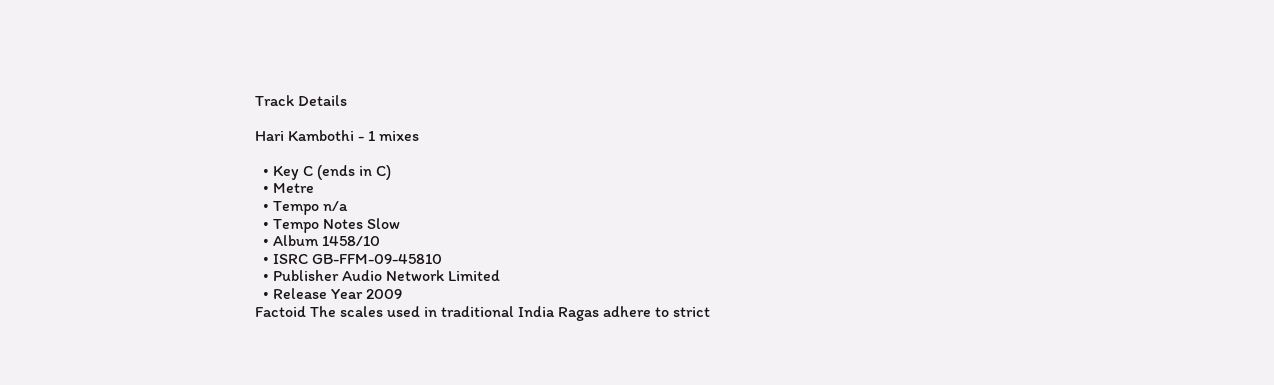Track Details

Hari Kambothi - 1 mixes

  • Key C (ends in C)
  • Metre
  • Tempo n/a
  • Tempo Notes Slow
  • Album 1458/10
  • ISRC GB-FFM-09-45810
  • Publisher Audio Network Limited
  • Release Year 2009
Factoid The scales used in traditional India Ragas adhere to strict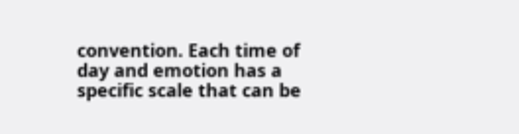convention. Each time of day and emotion has a specific scale that can be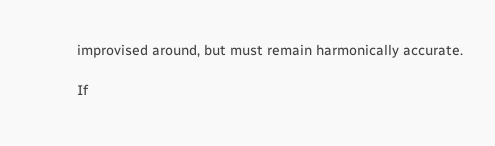improvised around, but must remain harmonically accurate.

If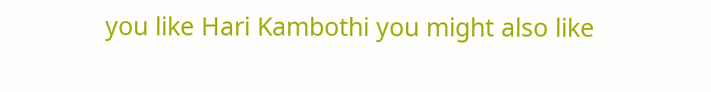you like Hari Kambothi you might also like